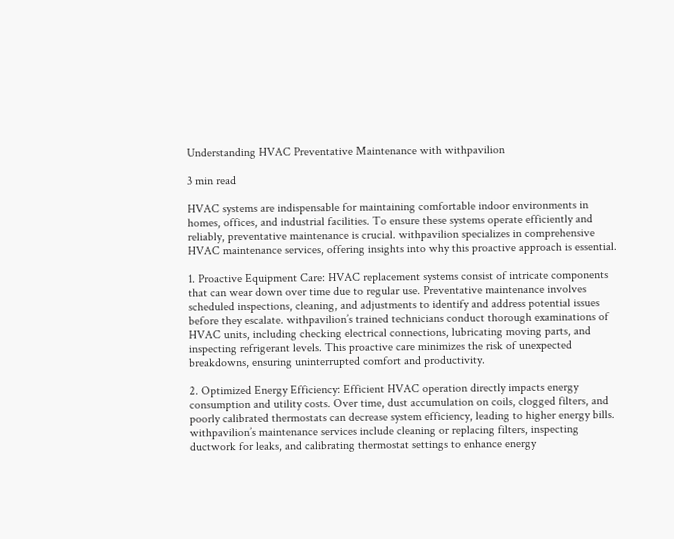Understanding HVAC Preventative Maintenance with withpavilion

3 min read

HVAC systems are indispensable for maintaining comfortable indoor environments in homes, offices, and industrial facilities. To ensure these systems operate efficiently and reliably, preventative maintenance is crucial. withpavilion specializes in comprehensive HVAC maintenance services, offering insights into why this proactive approach is essential.

1. Proactive Equipment Care: HVAC replacement systems consist of intricate components that can wear down over time due to regular use. Preventative maintenance involves scheduled inspections, cleaning, and adjustments to identify and address potential issues before they escalate. withpavilion’s trained technicians conduct thorough examinations of HVAC units, including checking electrical connections, lubricating moving parts, and inspecting refrigerant levels. This proactive care minimizes the risk of unexpected breakdowns, ensuring uninterrupted comfort and productivity.

2. Optimized Energy Efficiency: Efficient HVAC operation directly impacts energy consumption and utility costs. Over time, dust accumulation on coils, clogged filters, and poorly calibrated thermostats can decrease system efficiency, leading to higher energy bills. withpavilion’s maintenance services include cleaning or replacing filters, inspecting ductwork for leaks, and calibrating thermostat settings to enhance energy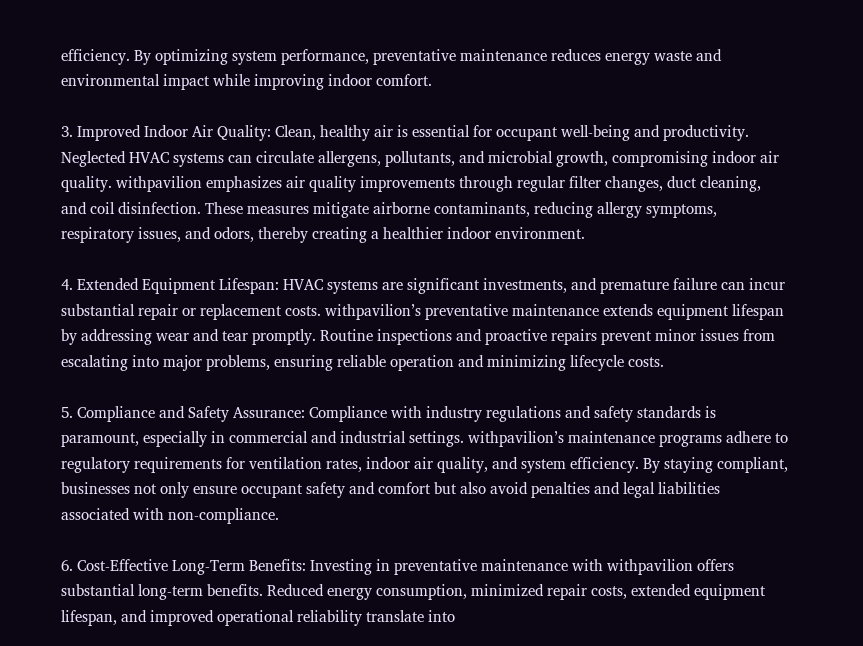efficiency. By optimizing system performance, preventative maintenance reduces energy waste and environmental impact while improving indoor comfort.

3. Improved Indoor Air Quality: Clean, healthy air is essential for occupant well-being and productivity. Neglected HVAC systems can circulate allergens, pollutants, and microbial growth, compromising indoor air quality. withpavilion emphasizes air quality improvements through regular filter changes, duct cleaning, and coil disinfection. These measures mitigate airborne contaminants, reducing allergy symptoms, respiratory issues, and odors, thereby creating a healthier indoor environment.

4. Extended Equipment Lifespan: HVAC systems are significant investments, and premature failure can incur substantial repair or replacement costs. withpavilion’s preventative maintenance extends equipment lifespan by addressing wear and tear promptly. Routine inspections and proactive repairs prevent minor issues from escalating into major problems, ensuring reliable operation and minimizing lifecycle costs.

5. Compliance and Safety Assurance: Compliance with industry regulations and safety standards is paramount, especially in commercial and industrial settings. withpavilion’s maintenance programs adhere to regulatory requirements for ventilation rates, indoor air quality, and system efficiency. By staying compliant, businesses not only ensure occupant safety and comfort but also avoid penalties and legal liabilities associated with non-compliance.

6. Cost-Effective Long-Term Benefits: Investing in preventative maintenance with withpavilion offers substantial long-term benefits. Reduced energy consumption, minimized repair costs, extended equipment lifespan, and improved operational reliability translate into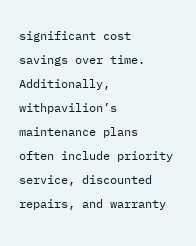significant cost savings over time. Additionally, withpavilion’s maintenance plans often include priority service, discounted repairs, and warranty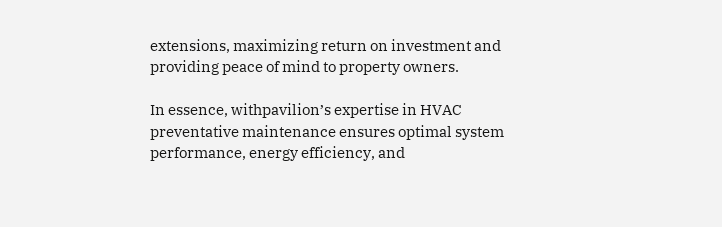extensions, maximizing return on investment and providing peace of mind to property owners.

In essence, withpavilion’s expertise in HVAC preventative maintenance ensures optimal system performance, energy efficiency, and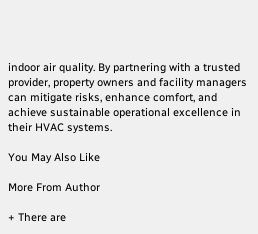indoor air quality. By partnering with a trusted provider, property owners and facility managers can mitigate risks, enhance comfort, and achieve sustainable operational excellence in their HVAC systems.

You May Also Like

More From Author

+ There are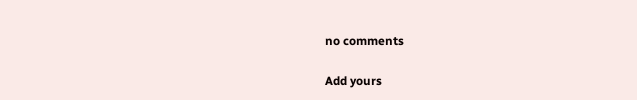no comments

Add yours